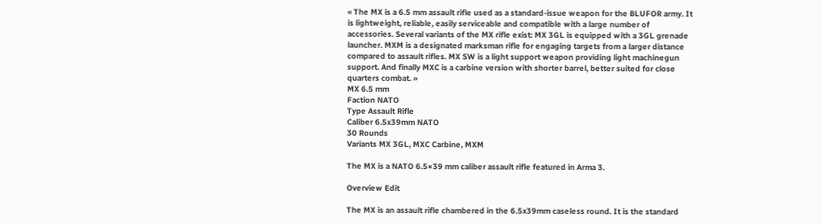« The MX is a 6.5 mm assault rifle used as a standard-issue weapon for the BLUFOR army. It is lightweight, reliable, easily serviceable and compatible with a large number of accessories. Several variants of the MX rifle exist: MX 3GL is equipped with a 3GL grenade launcher. MXM is a designated marksman rifle for engaging targets from a larger distance compared to assault rifles. MX SW is a light support weapon providing light machinegun support. And finally MXC is a carbine version with shorter barrel, better suited for close quarters combat. »
MX 6.5 mm
Faction NATO
Type Assault Rifle
Caliber 6.5x39mm NATO
30 Rounds
Variants MX 3GL, MXC Carbine, MXM

The MX is a NATO 6.5×39 mm caliber assault rifle featured in Arma 3.

Overview Edit

The MX is an assault rifle chambered in the 6.5x39mm caseless round. It is the standard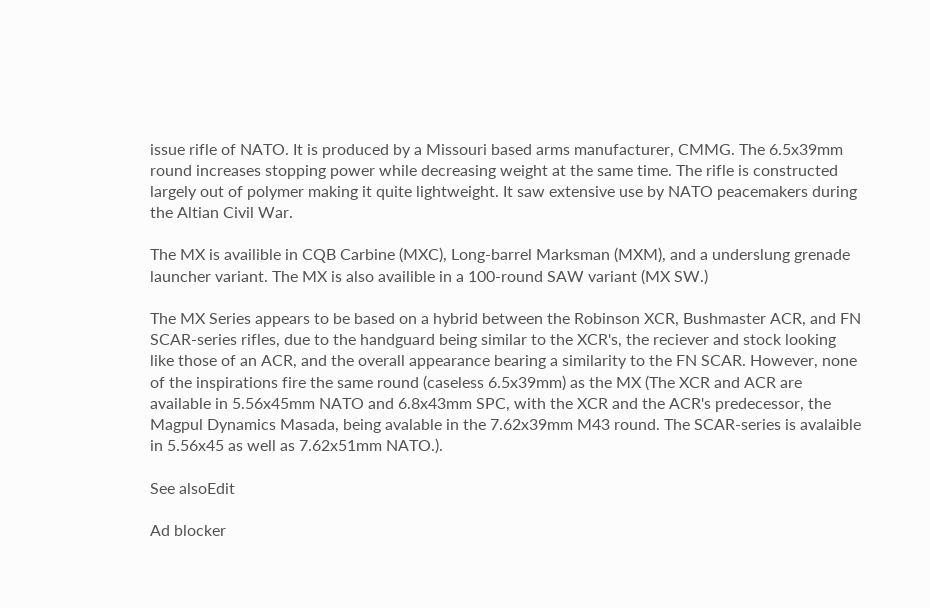issue rifle of NATO. It is produced by a Missouri based arms manufacturer, CMMG. The 6.5x39mm round increases stopping power while decreasing weight at the same time. The rifle is constructed largely out of polymer making it quite lightweight. It saw extensive use by NATO peacemakers during the Altian Civil War.

The MX is availible in CQB Carbine (MXC), Long-barrel Marksman (MXM), and a underslung grenade launcher variant. The MX is also availible in a 100-round SAW variant (MX SW.)

The MX Series appears to be based on a hybrid between the Robinson XCR, Bushmaster ACR, and FN SCAR-series rifles, due to the handguard being similar to the XCR's, the reciever and stock looking like those of an ACR, and the overall appearance bearing a similarity to the FN SCAR. However, none of the inspirations fire the same round (caseless 6.5x39mm) as the MX (The XCR and ACR are available in 5.56x45mm NATO and 6.8x43mm SPC, with the XCR and the ACR's predecessor, the Magpul Dynamics Masada, being avalable in the 7.62x39mm M43 round. The SCAR-series is avalaible in 5.56x45 as well as 7.62x51mm NATO.).

See alsoEdit

Ad blocker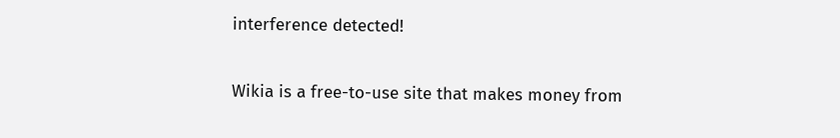interference detected!

Wikia is a free-to-use site that makes money from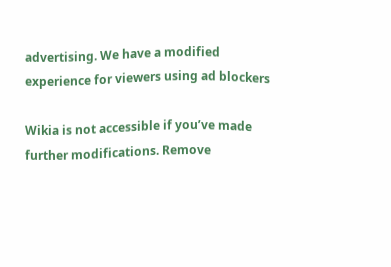advertising. We have a modified experience for viewers using ad blockers

Wikia is not accessible if you’ve made further modifications. Remove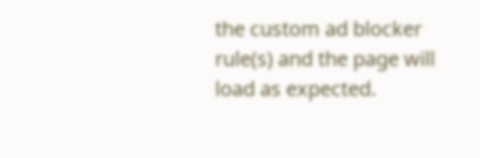the custom ad blocker rule(s) and the page will load as expected.